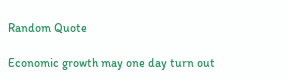Random Quote

Economic growth may one day turn out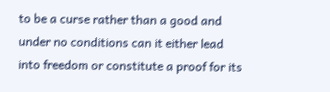to be a curse rather than a good and under no conditions can it either lead into freedom or constitute a proof for its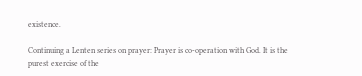existence.

Continuing a Lenten series on prayer: Prayer is co-operation with God. It is the purest exercise of the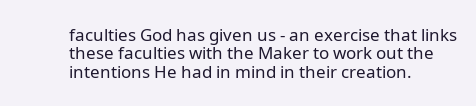faculties God has given us - an exercise that links these faculties with the Maker to work out the intentions He had in mind in their creation.